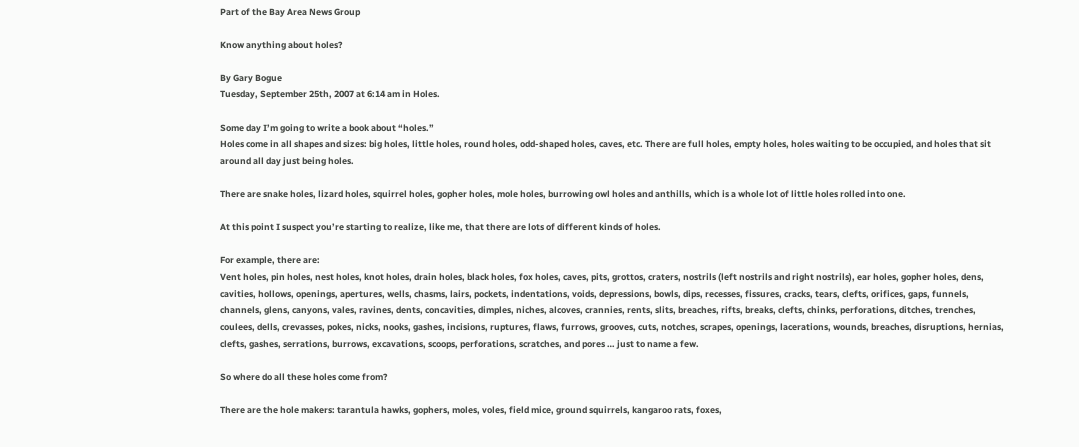Part of the Bay Area News Group

Know anything about holes?

By Gary Bogue
Tuesday, September 25th, 2007 at 6:14 am in Holes.

Some day I’m going to write a book about “holes.”
Holes come in all shapes and sizes: big holes, little holes, round holes, odd-shaped holes, caves, etc. There are full holes, empty holes, holes waiting to be occupied, and holes that sit around all day just being holes.

There are snake holes, lizard holes, squirrel holes, gopher holes, mole holes, burrowing owl holes and anthills, which is a whole lot of little holes rolled into one.

At this point I suspect you’re starting to realize, like me, that there are lots of different kinds of holes.

For example, there are:
Vent holes, pin holes, nest holes, knot holes, drain holes, black holes, fox holes, caves, pits, grottos, craters, nostrils (left nostrils and right nostrils), ear holes, gopher holes, dens, cavities, hollows, openings, apertures, wells, chasms, lairs, pockets, indentations, voids, depressions, bowls, dips, recesses, fissures, cracks, tears, clefts, orifices, gaps, funnels, channels, glens, canyons, vales, ravines, dents, concavities, dimples, niches, alcoves, crannies, rents, slits, breaches, rifts, breaks, clefts, chinks, perforations, ditches, trenches, coulees, dells, crevasses, pokes, nicks, nooks, gashes, incisions, ruptures, flaws, furrows, grooves, cuts, notches, scrapes, openings, lacerations, wounds, breaches, disruptions, hernias, clefts, gashes, serrations, burrows, excavations, scoops, perforations, scratches, and pores … just to name a few.

So where do all these holes come from?

There are the hole makers: tarantula hawks, gophers, moles, voles, field mice, ground squirrels, kangaroo rats, foxes,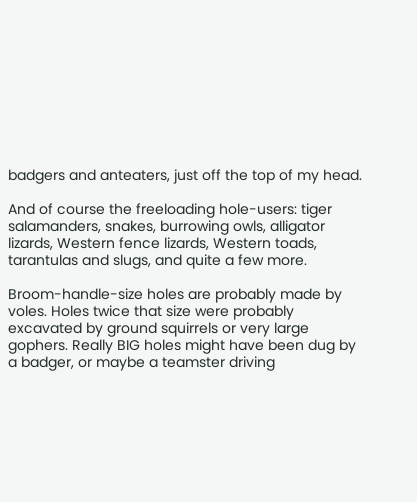badgers and anteaters, just off the top of my head.

And of course the freeloading hole-users: tiger salamanders, snakes, burrowing owls, alligator lizards, Western fence lizards, Western toads, tarantulas and slugs, and quite a few more.

Broom-handle-size holes are probably made by voles. Holes twice that size were probably excavated by ground squirrels or very large gophers. Really BIG holes might have been dug by a badger, or maybe a teamster driving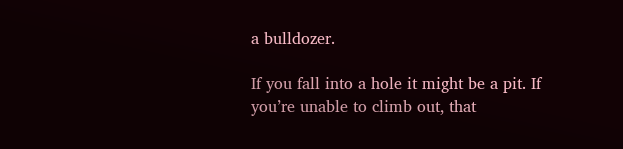a bulldozer.

If you fall into a hole it might be a pit. If you’re unable to climb out, that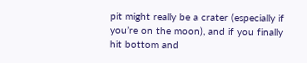pit might really be a crater (especially if you’re on the moon), and if you finally hit bottom and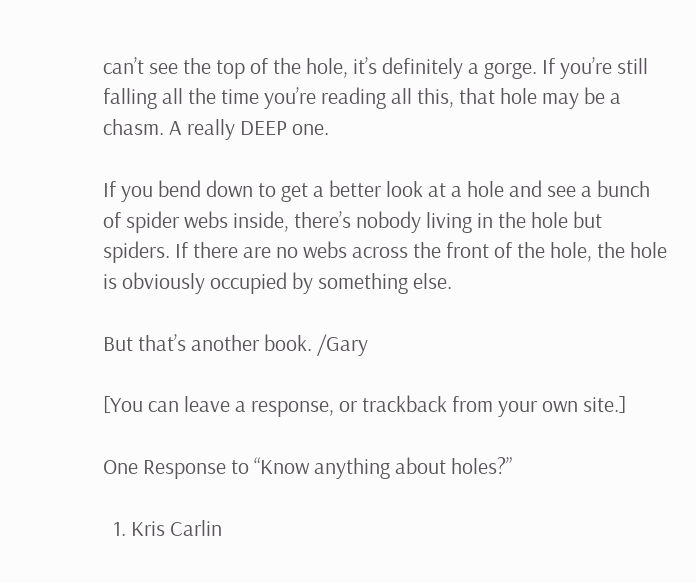can’t see the top of the hole, it’s definitely a gorge. If you’re still falling all the time you’re reading all this, that hole may be a chasm. A really DEEP one.

If you bend down to get a better look at a hole and see a bunch of spider webs inside, there’s nobody living in the hole but spiders. If there are no webs across the front of the hole, the hole is obviously occupied by something else.

But that’s another book. /Gary

[You can leave a response, or trackback from your own site.]

One Response to “Know anything about holes?”

  1. Kris Carlin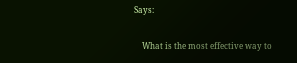Says:

    What is the most effective way to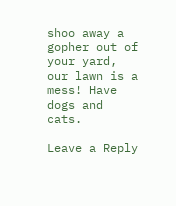shoo away a gopher out of your yard, our lawn is a mess! Have dogs and cats.

Leave a Reply